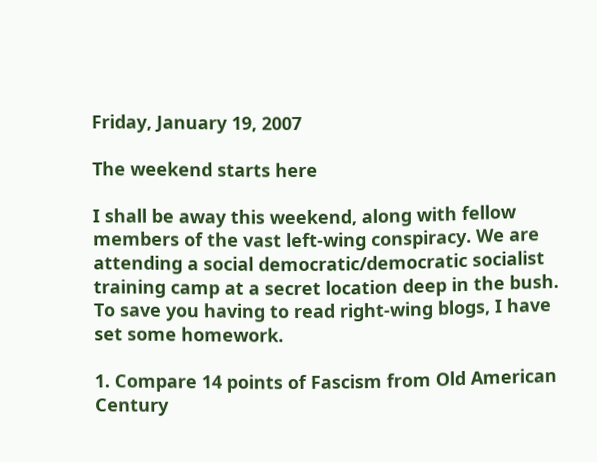Friday, January 19, 2007

The weekend starts here

I shall be away this weekend, along with fellow members of the vast left-wing conspiracy. We are attending a social democratic/democratic socialist training camp at a secret location deep in the bush. To save you having to read right-wing blogs, I have set some homework.

1. Compare 14 points of Fascism from Old American Century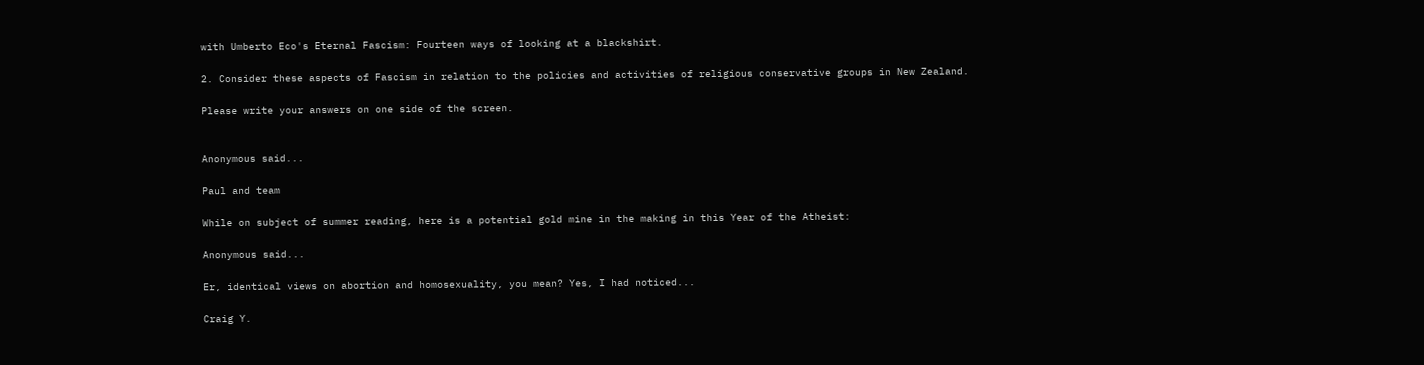with Umberto Eco's Eternal Fascism: Fourteen ways of looking at a blackshirt.

2. Consider these aspects of Fascism in relation to the policies and activities of religious conservative groups in New Zealand.

Please write your answers on one side of the screen.


Anonymous said...

Paul and team

While on subject of summer reading, here is a potential gold mine in the making in this Year of the Atheist:

Anonymous said...

Er, identical views on abortion and homosexuality, you mean? Yes, I had noticed...

Craig Y.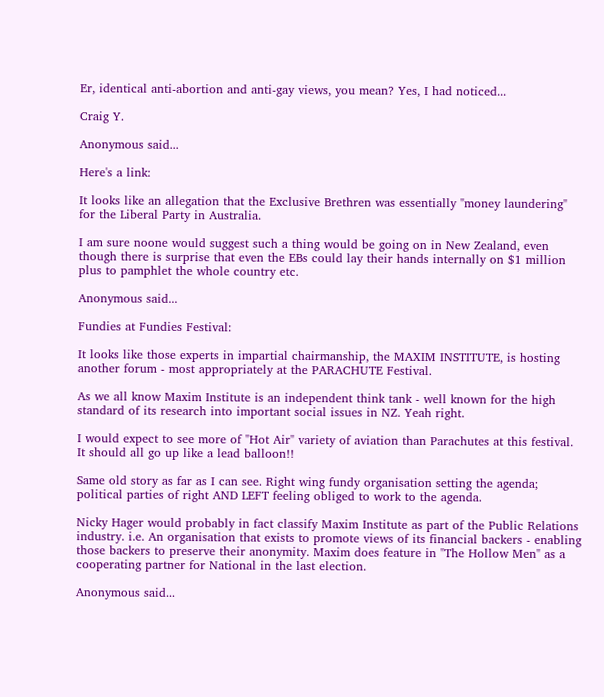Er, identical anti-abortion and anti-gay views, you mean? Yes, I had noticed...

Craig Y.

Anonymous said...

Here's a link:

It looks like an allegation that the Exclusive Brethren was essentially "money laundering" for the Liberal Party in Australia.

I am sure noone would suggest such a thing would be going on in New Zealand, even though there is surprise that even the EBs could lay their hands internally on $1 million plus to pamphlet the whole country etc.

Anonymous said...

Fundies at Fundies Festival:

It looks like those experts in impartial chairmanship, the MAXIM INSTITUTE, is hosting another forum - most appropriately at the PARACHUTE Festival.

As we all know Maxim Institute is an independent think tank - well known for the high standard of its research into important social issues in NZ. Yeah right.

I would expect to see more of "Hot Air" variety of aviation than Parachutes at this festival. It should all go up like a lead balloon!!

Same old story as far as I can see. Right wing fundy organisation setting the agenda; political parties of right AND LEFT feeling obliged to work to the agenda.

Nicky Hager would probably in fact classify Maxim Institute as part of the Public Relations industry. i.e. An organisation that exists to promote views of its financial backers - enabling those backers to preserve their anonymity. Maxim does feature in "The Hollow Men" as a cooperating partner for National in the last election.

Anonymous said...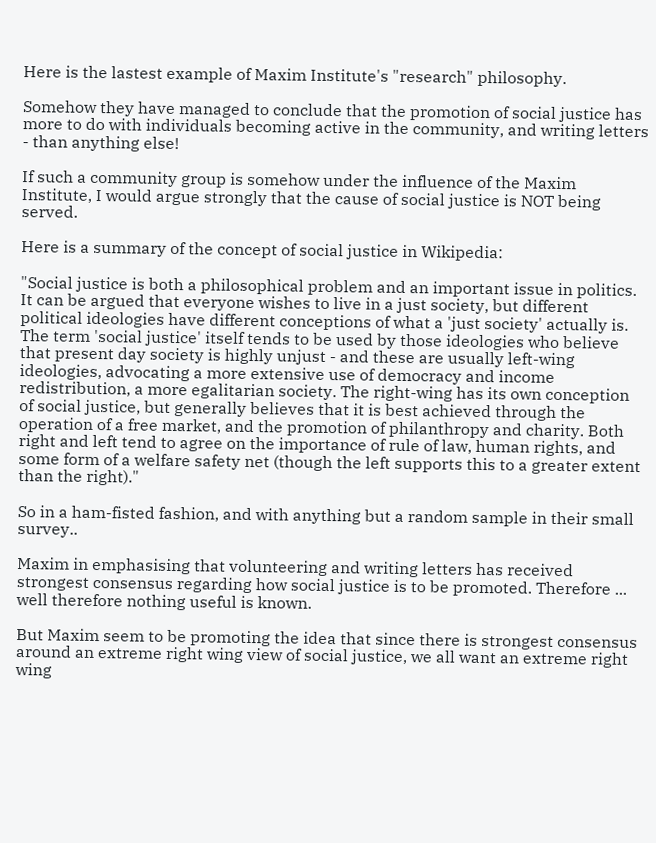Here is the lastest example of Maxim Institute's "research" philosophy.

Somehow they have managed to conclude that the promotion of social justice has more to do with individuals becoming active in the community, and writing letters - than anything else!

If such a community group is somehow under the influence of the Maxim Institute, I would argue strongly that the cause of social justice is NOT being served.

Here is a summary of the concept of social justice in Wikipedia:

"Social justice is both a philosophical problem and an important issue in politics. It can be argued that everyone wishes to live in a just society, but different political ideologies have different conceptions of what a 'just society' actually is. The term 'social justice' itself tends to be used by those ideologies who believe that present day society is highly unjust - and these are usually left-wing ideologies, advocating a more extensive use of democracy and income redistribution, a more egalitarian society. The right-wing has its own conception of social justice, but generally believes that it is best achieved through the operation of a free market, and the promotion of philanthropy and charity. Both right and left tend to agree on the importance of rule of law, human rights, and some form of a welfare safety net (though the left supports this to a greater extent than the right)."

So in a ham-fisted fashion, and with anything but a random sample in their small survey..

Maxim in emphasising that volunteering and writing letters has received strongest consensus regarding how social justice is to be promoted. Therefore ... well therefore nothing useful is known.

But Maxim seem to be promoting the idea that since there is strongest consensus around an extreme right wing view of social justice, we all want an extreme right wing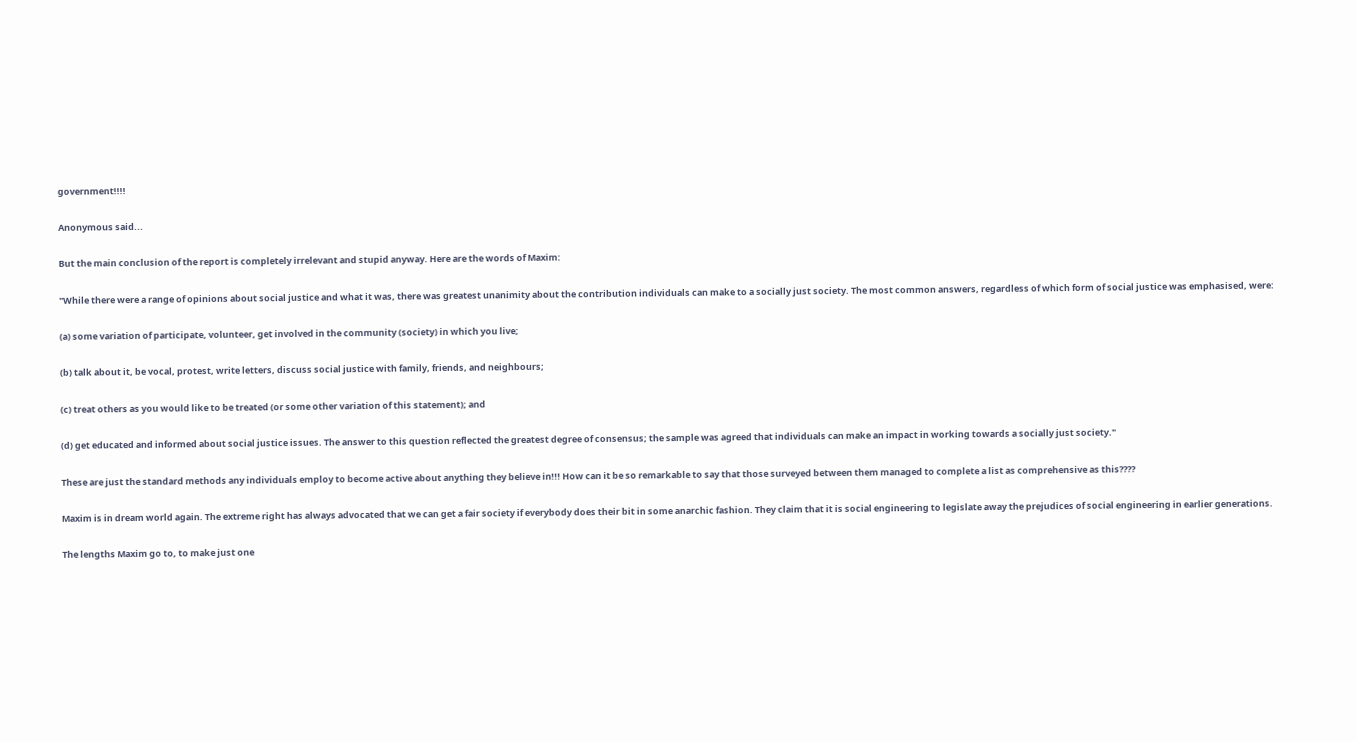government!!!!

Anonymous said...

But the main conclusion of the report is completely irrelevant and stupid anyway. Here are the words of Maxim:

"While there were a range of opinions about social justice and what it was, there was greatest unanimity about the contribution individuals can make to a socially just society. The most common answers, regardless of which form of social justice was emphasised, were:

(a) some variation of participate, volunteer, get involved in the community (society) in which you live;

(b) talk about it, be vocal, protest, write letters, discuss social justice with family, friends, and neighbours;

(c) treat others as you would like to be treated (or some other variation of this statement); and

(d) get educated and informed about social justice issues. The answer to this question reflected the greatest degree of consensus; the sample was agreed that individuals can make an impact in working towards a socially just society."

These are just the standard methods any individuals employ to become active about anything they believe in!!! How can it be so remarkable to say that those surveyed between them managed to complete a list as comprehensive as this????

Maxim is in dream world again. The extreme right has always advocated that we can get a fair society if everybody does their bit in some anarchic fashion. They claim that it is social engineering to legislate away the prejudices of social engineering in earlier generations.

The lengths Maxim go to, to make just one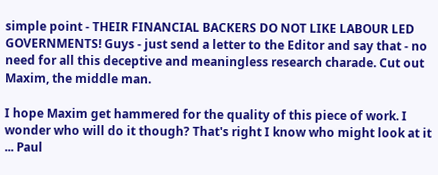simple point - THEIR FINANCIAL BACKERS DO NOT LIKE LABOUR LED GOVERNMENTS! Guys - just send a letter to the Editor and say that - no need for all this deceptive and meaningless research charade. Cut out Maxim, the middle man.

I hope Maxim get hammered for the quality of this piece of work. I wonder who will do it though? That's right I know who might look at it ... Paul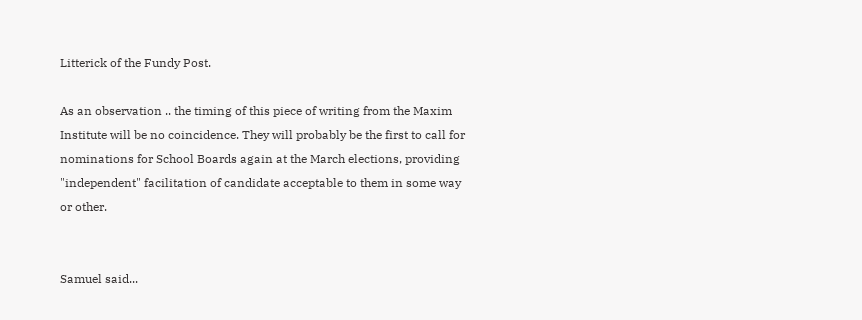Litterick of the Fundy Post.

As an observation .. the timing of this piece of writing from the Maxim Institute will be no coincidence. They will probably be the first to call for nominations for School Boards again at the March elections, providing "independent" facilitation of candidate acceptable to them in some way or other.


Samuel said...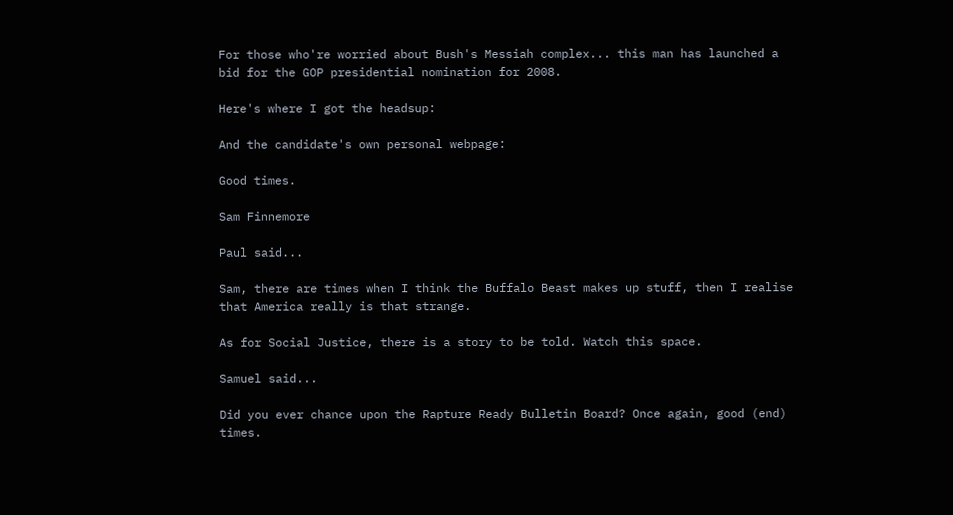For those who're worried about Bush's Messiah complex... this man has launched a bid for the GOP presidential nomination for 2008.

Here's where I got the headsup:

And the candidate's own personal webpage:

Good times.

Sam Finnemore

Paul said...

Sam, there are times when I think the Buffalo Beast makes up stuff, then I realise that America really is that strange.

As for Social Justice, there is a story to be told. Watch this space.

Samuel said...

Did you ever chance upon the Rapture Ready Bulletin Board? Once again, good (end) times.